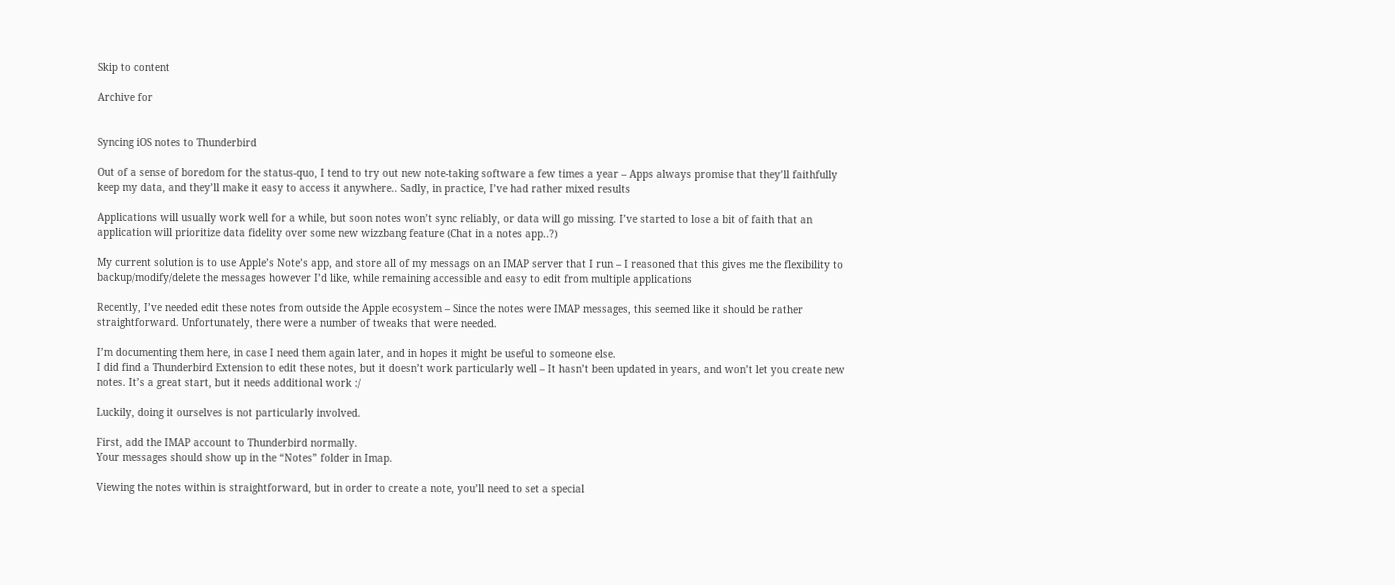Skip to content

Archive for


Syncing iOS notes to Thunderbird

Out of a sense of boredom for the status-quo, I tend to try out new note-taking software a few times a year – Apps always promise that they’ll faithfully keep my data, and they’ll make it easy to access it anywhere.. Sadly, in practice, I’ve had rather mixed results

Applications will usually work well for a while, but soon notes won’t sync reliably, or data will go missing. I’ve started to lose a bit of faith that an application will prioritize data fidelity over some new wizzbang feature (Chat in a notes app..?)

My current solution is to use Apple’s Note’s app, and store all of my messags on an IMAP server that I run – I reasoned that this gives me the flexibility to backup/modify/delete the messages however I’d like, while remaining accessible and easy to edit from multiple applications

Recently, I’ve needed edit these notes from outside the Apple ecosystem – Since the notes were IMAP messages, this seemed like it should be rather straightforward. Unfortunately, there were a number of tweaks that were needed.

I’m documenting them here, in case I need them again later, and in hopes it might be useful to someone else.
I did find a Thunderbird Extension to edit these notes, but it doesn’t work particularly well – It hasn’t been updated in years, and won’t let you create new notes. It’s a great start, but it needs additional work :/

Luckily, doing it ourselves is not particularly involved.

First, add the IMAP account to Thunderbird normally.
Your messages should show up in the “Notes” folder in Imap.

Viewing the notes within is straightforward, but in order to create a note, you’ll need to set a special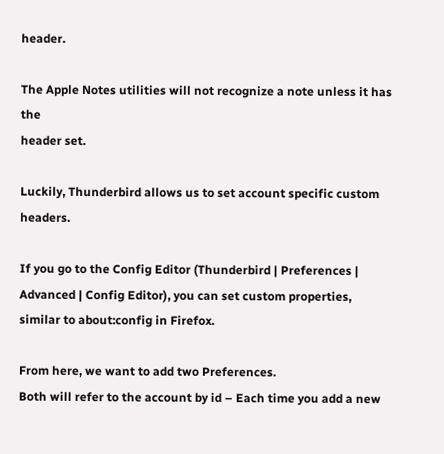header.

The Apple Notes utilities will not recognize a note unless it has the
header set.

Luckily, Thunderbird allows us to set account specific custom headers.

If you go to the Config Editor (Thunderbird | Preferences | Advanced | Config Editor), you can set custom properties, similar to about:config in Firefox.

From here, we want to add two Preferences.
Both will refer to the account by id – Each time you add a new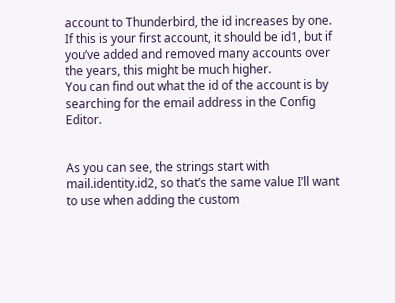account to Thunderbird, the id increases by one. If this is your first account, it should be id1, but if you’ve added and removed many accounts over the years, this might be much higher.
You can find out what the id of the account is by searching for the email address in the Config Editor.


As you can see, the strings start with mail.identity.id2, so that’s the same value I’ll want to use when adding the custom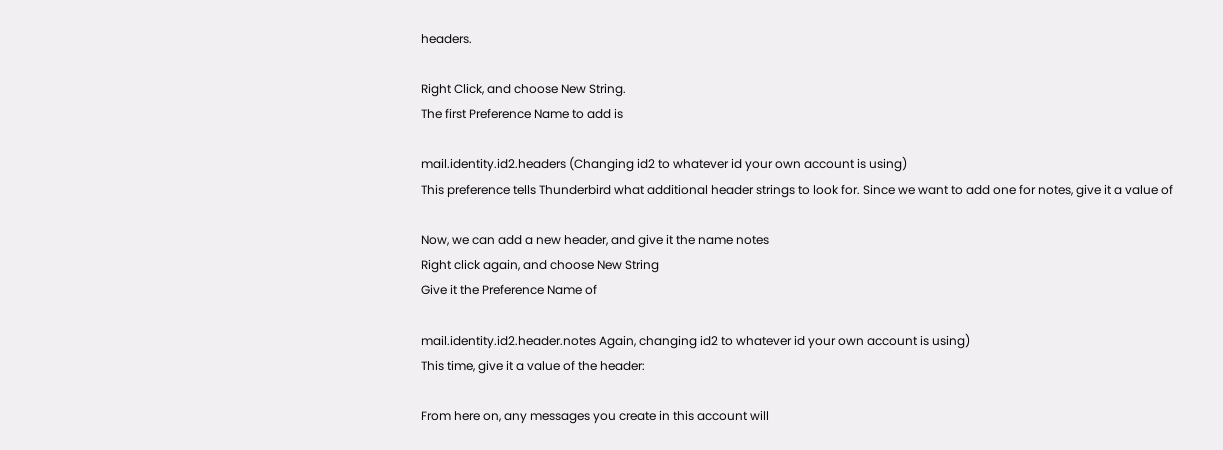headers.

Right Click, and choose New String.
The first Preference Name to add is

mail.identity.id2.headers (Changing id2 to whatever id your own account is using)
This preference tells Thunderbird what additional header strings to look for. Since we want to add one for notes, give it a value of

Now, we can add a new header, and give it the name notes
Right click again, and choose New String
Give it the Preference Name of

mail.identity.id2.header.notes Again, changing id2 to whatever id your own account is using)
This time, give it a value of the header:

From here on, any messages you create in this account will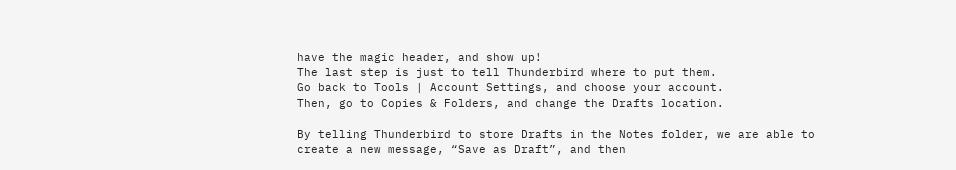have the magic header, and show up!
The last step is just to tell Thunderbird where to put them.
Go back to Tools | Account Settings, and choose your account.
Then, go to Copies & Folders, and change the Drafts location.

By telling Thunderbird to store Drafts in the Notes folder, we are able to create a new message, “Save as Draft”, and then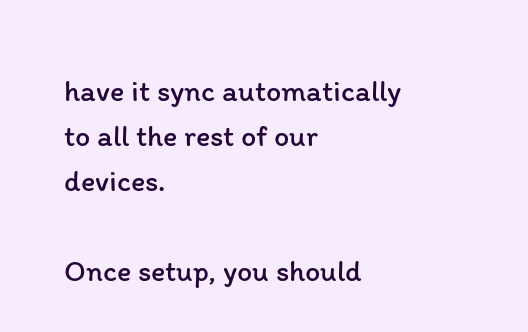have it sync automatically to all the rest of our devices.

Once setup, you should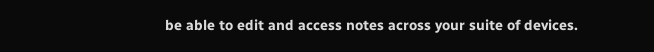be able to edit and access notes across your suite of devices.